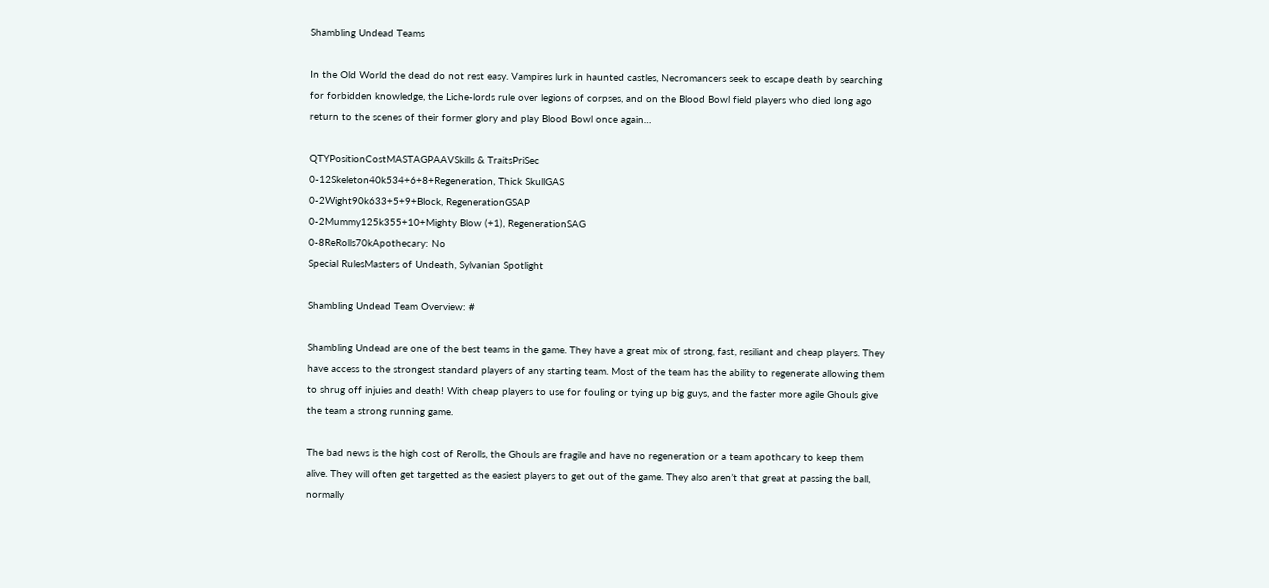Shambling Undead Teams

In the Old World the dead do not rest easy. Vampires lurk in haunted castles, Necromancers seek to escape death by searching for forbidden knowledge, the Liche-lords rule over legions of corpses, and on the Blood Bowl field players who died long ago return to the scenes of their former glory and play Blood Bowl once again…

QTYPositionCostMASTAGPAAVSkills & TraitsPriSec
0-12Skeleton40k534+6+8+Regeneration, Thick SkullGAS
0-2Wight90k633+5+9+Block, RegenerationGSAP
0-2Mummy125k355+10+Mighty Blow (+1), RegenerationSAG
0-8ReRolls70kApothecary: No
Special RulesMasters of Undeath, Sylvanian Spotlight

Shambling Undead Team Overview: #

Shambling Undead are one of the best teams in the game. They have a great mix of strong, fast, resiliant and cheap players. They have access to the strongest standard players of any starting team. Most of the team has the ability to regenerate allowing them to shrug off injuies and death! With cheap players to use for fouling or tying up big guys, and the faster more agile Ghouls give the team a strong running game.

The bad news is the high cost of Rerolls, the Ghouls are fragile and have no regeneration or a team apothcary to keep them alive. They will often get targetted as the easiest players to get out of the game. They also aren’t that great at passing the ball, normally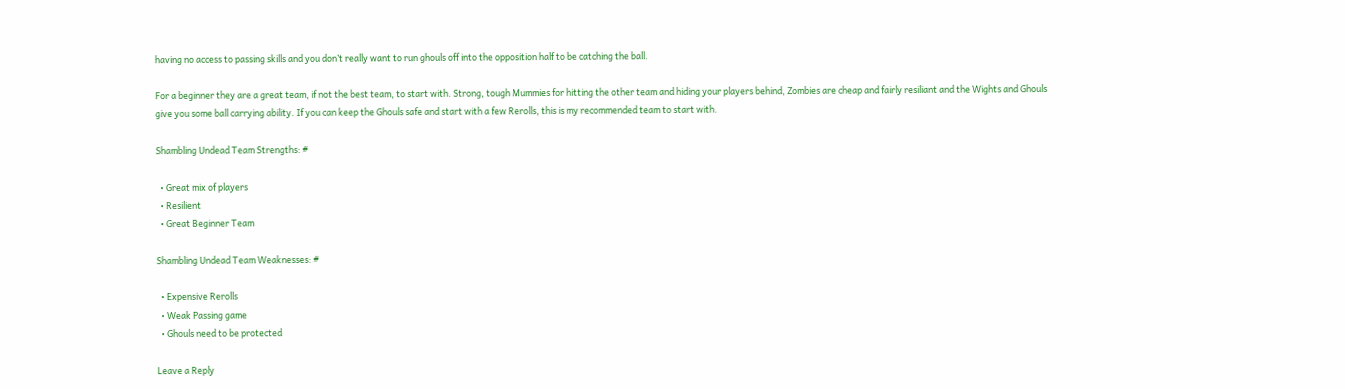having no access to passing skills and you don’t really want to run ghouls off into the opposition half to be catching the ball.

For a beginner they are a great team, if not the best team, to start with. Strong, tough Mummies for hitting the other team and hiding your players behind, Zombies are cheap and fairly resiliant and the Wights and Ghouls give you some ball carrying ability. If you can keep the Ghouls safe and start with a few Rerolls, this is my recommended team to start with.

Shambling Undead Team Strengths: #

  • Great mix of players
  • Resilient
  • Great Beginner Team

Shambling Undead Team Weaknesses: #

  • Expensive Rerolls
  • Weak Passing game
  • Ghouls need to be protected

Leave a Reply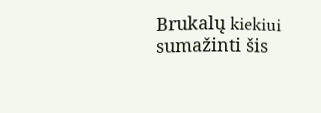Brukalų kiekiui sumažinti šis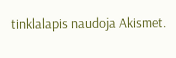tinklalapis naudoja Akismet.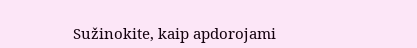Sužinokite, kaip apdorojami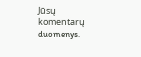Jūsų komentarų duomenys.